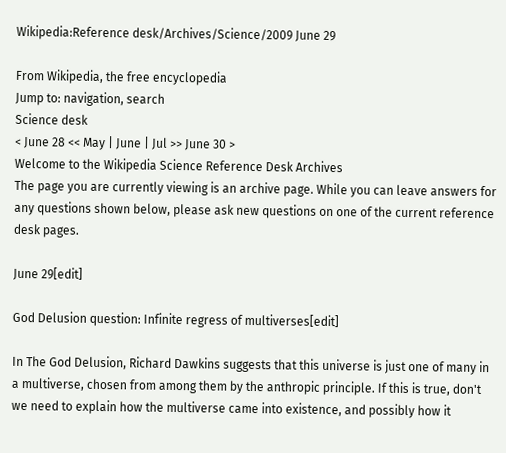Wikipedia:Reference desk/Archives/Science/2009 June 29

From Wikipedia, the free encyclopedia
Jump to: navigation, search
Science desk
< June 28 << May | June | Jul >> June 30 >
Welcome to the Wikipedia Science Reference Desk Archives
The page you are currently viewing is an archive page. While you can leave answers for any questions shown below, please ask new questions on one of the current reference desk pages.

June 29[edit]

God Delusion question: Infinite regress of multiverses[edit]

In The God Delusion, Richard Dawkins suggests that this universe is just one of many in a multiverse, chosen from among them by the anthropic principle. If this is true, don't we need to explain how the multiverse came into existence, and possibly how it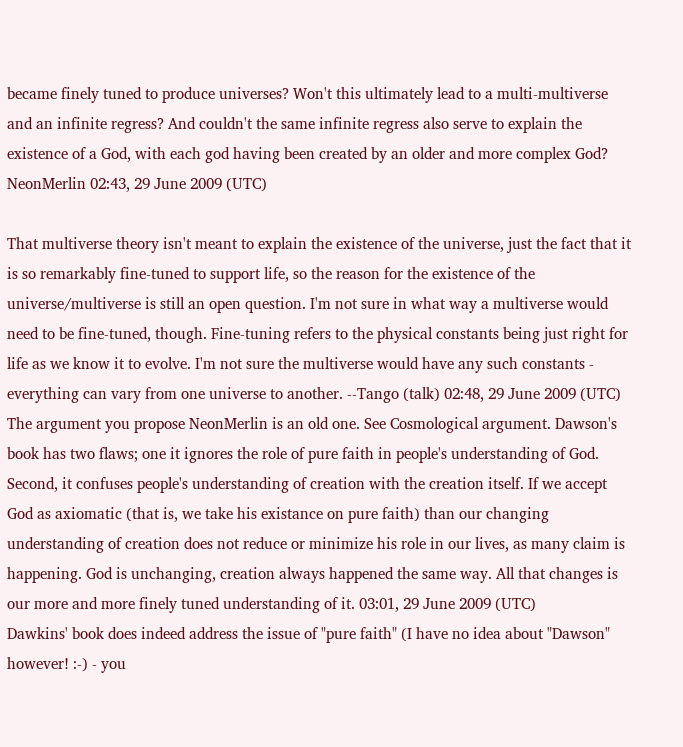became finely tuned to produce universes? Won't this ultimately lead to a multi-multiverse and an infinite regress? And couldn't the same infinite regress also serve to explain the existence of a God, with each god having been created by an older and more complex God? NeonMerlin 02:43, 29 June 2009 (UTC)

That multiverse theory isn't meant to explain the existence of the universe, just the fact that it is so remarkably fine-tuned to support life, so the reason for the existence of the universe/multiverse is still an open question. I'm not sure in what way a multiverse would need to be fine-tuned, though. Fine-tuning refers to the physical constants being just right for life as we know it to evolve. I'm not sure the multiverse would have any such constants - everything can vary from one universe to another. --Tango (talk) 02:48, 29 June 2009 (UTC)
The argument you propose NeonMerlin is an old one. See Cosmological argument. Dawson's book has two flaws; one it ignores the role of pure faith in people's understanding of God. Second, it confuses people's understanding of creation with the creation itself. If we accept God as axiomatic (that is, we take his existance on pure faith) than our changing understanding of creation does not reduce or minimize his role in our lives, as many claim is happening. God is unchanging, creation always happened the same way. All that changes is our more and more finely tuned understanding of it. 03:01, 29 June 2009 (UTC)
Dawkins' book does indeed address the issue of "pure faith" (I have no idea about "Dawson" however! :-) - you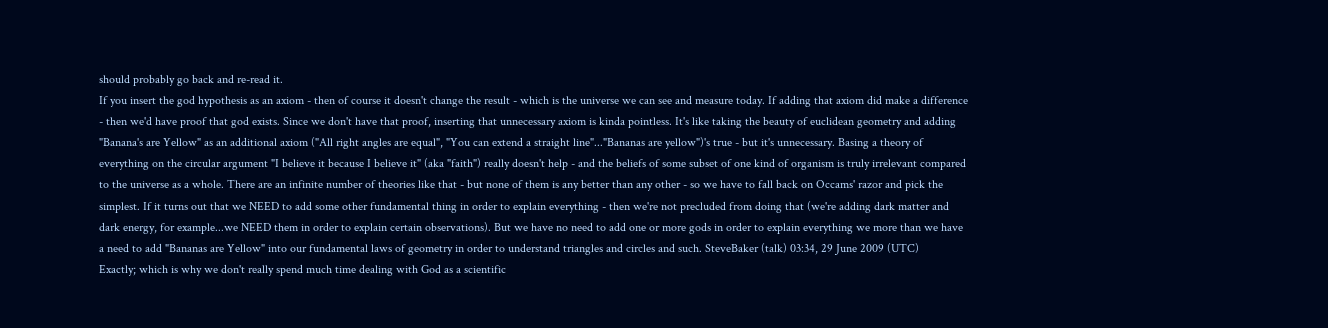should probably go back and re-read it.
If you insert the god hypothesis as an axiom - then of course it doesn't change the result - which is the universe we can see and measure today. If adding that axiom did make a difference - then we'd have proof that god exists. Since we don't have that proof, inserting that unnecessary axiom is kinda pointless. It's like taking the beauty of euclidean geometry and adding "Banana's are Yellow" as an additional axiom ("All right angles are equal", "You can extend a straight line"..."Bananas are yellow")'s true - but it's unnecessary. Basing a theory of everything on the circular argument "I believe it because I believe it" (aka "faith") really doesn't help - and the beliefs of some subset of one kind of organism is truly irrelevant compared to the universe as a whole. There are an infinite number of theories like that - but none of them is any better than any other - so we have to fall back on Occams' razor and pick the simplest. If it turns out that we NEED to add some other fundamental thing in order to explain everything - then we're not precluded from doing that (we're adding dark matter and dark energy, for example...we NEED them in order to explain certain observations). But we have no need to add one or more gods in order to explain everything we more than we have a need to add "Bananas are Yellow" into our fundamental laws of geometry in order to understand triangles and circles and such. SteveBaker (talk) 03:34, 29 June 2009 (UTC)
Exactly; which is why we don't really spend much time dealing with God as a scientific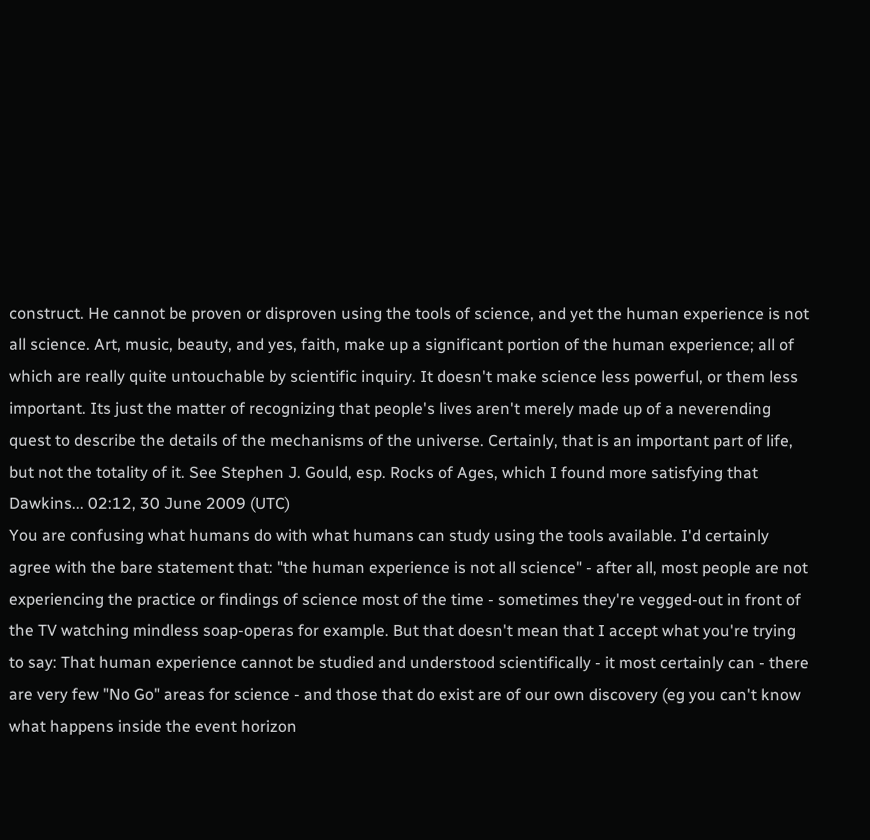construct. He cannot be proven or disproven using the tools of science, and yet the human experience is not all science. Art, music, beauty, and yes, faith, make up a significant portion of the human experience; all of which are really quite untouchable by scientific inquiry. It doesn't make science less powerful, or them less important. Its just the matter of recognizing that people's lives aren't merely made up of a neverending quest to describe the details of the mechanisms of the universe. Certainly, that is an important part of life, but not the totality of it. See Stephen J. Gould, esp. Rocks of Ages, which I found more satisfying that Dawkins... 02:12, 30 June 2009 (UTC)
You are confusing what humans do with what humans can study using the tools available. I'd certainly agree with the bare statement that: "the human experience is not all science" - after all, most people are not experiencing the practice or findings of science most of the time - sometimes they're vegged-out in front of the TV watching mindless soap-operas for example. But that doesn't mean that I accept what you're trying to say: That human experience cannot be studied and understood scientifically - it most certainly can - there are very few "No Go" areas for science - and those that do exist are of our own discovery (eg you can't know what happens inside the event horizon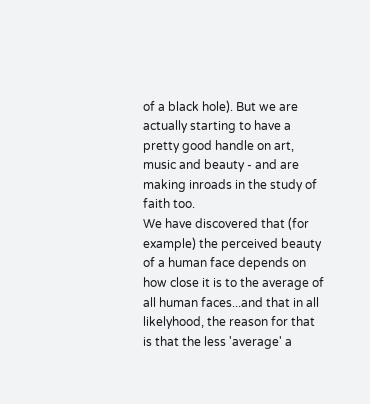of a black hole). But we are actually starting to have a pretty good handle on art, music and beauty - and are making inroads in the study of faith too.
We have discovered that (for example) the perceived beauty of a human face depends on how close it is to the average of all human faces...and that in all likelyhood, the reason for that is that the less 'average' a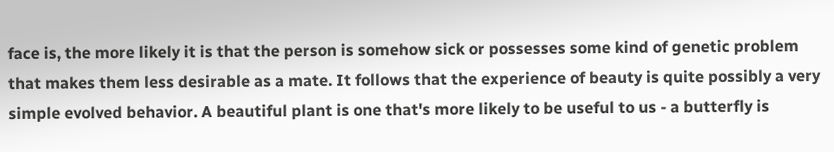face is, the more likely it is that the person is somehow sick or possesses some kind of genetic problem that makes them less desirable as a mate. It follows that the experience of beauty is quite possibly a very simple evolved behavior. A beautiful plant is one that's more likely to be useful to us - a butterfly is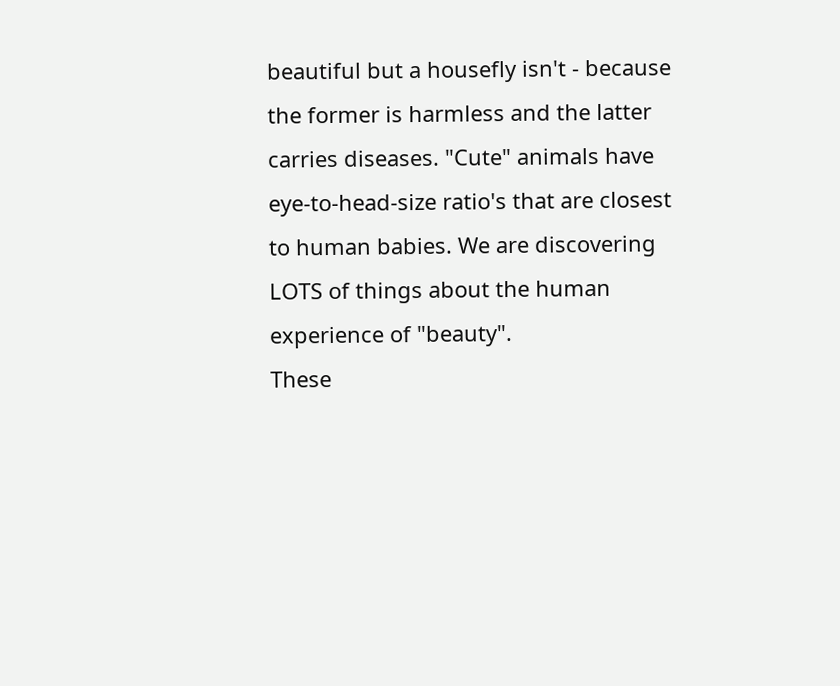beautiful but a housefly isn't - because the former is harmless and the latter carries diseases. "Cute" animals have eye-to-head-size ratio's that are closest to human babies. We are discovering LOTS of things about the human experience of "beauty".
These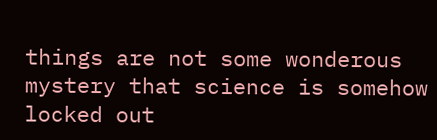things are not some wonderous mystery that science is somehow locked out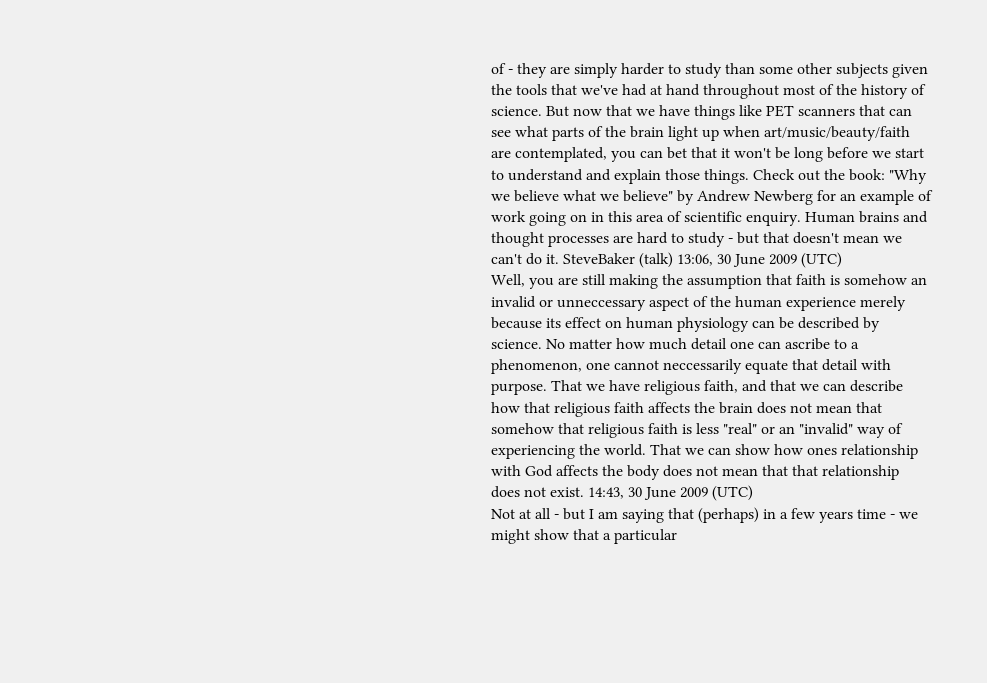of - they are simply harder to study than some other subjects given the tools that we've had at hand throughout most of the history of science. But now that we have things like PET scanners that can see what parts of the brain light up when art/music/beauty/faith are contemplated, you can bet that it won't be long before we start to understand and explain those things. Check out the book: "Why we believe what we believe" by Andrew Newberg for an example of work going on in this area of scientific enquiry. Human brains and thought processes are hard to study - but that doesn't mean we can't do it. SteveBaker (talk) 13:06, 30 June 2009 (UTC)
Well, you are still making the assumption that faith is somehow an invalid or unneccessary aspect of the human experience merely because its effect on human physiology can be described by science. No matter how much detail one can ascribe to a phenomenon, one cannot neccessarily equate that detail with purpose. That we have religious faith, and that we can describe how that religious faith affects the brain does not mean that somehow that religious faith is less "real" or an "invalid" way of experiencing the world. That we can show how ones relationship with God affects the body does not mean that that relationship does not exist. 14:43, 30 June 2009 (UTC)
Not at all - but I am saying that (perhaps) in a few years time - we might show that a particular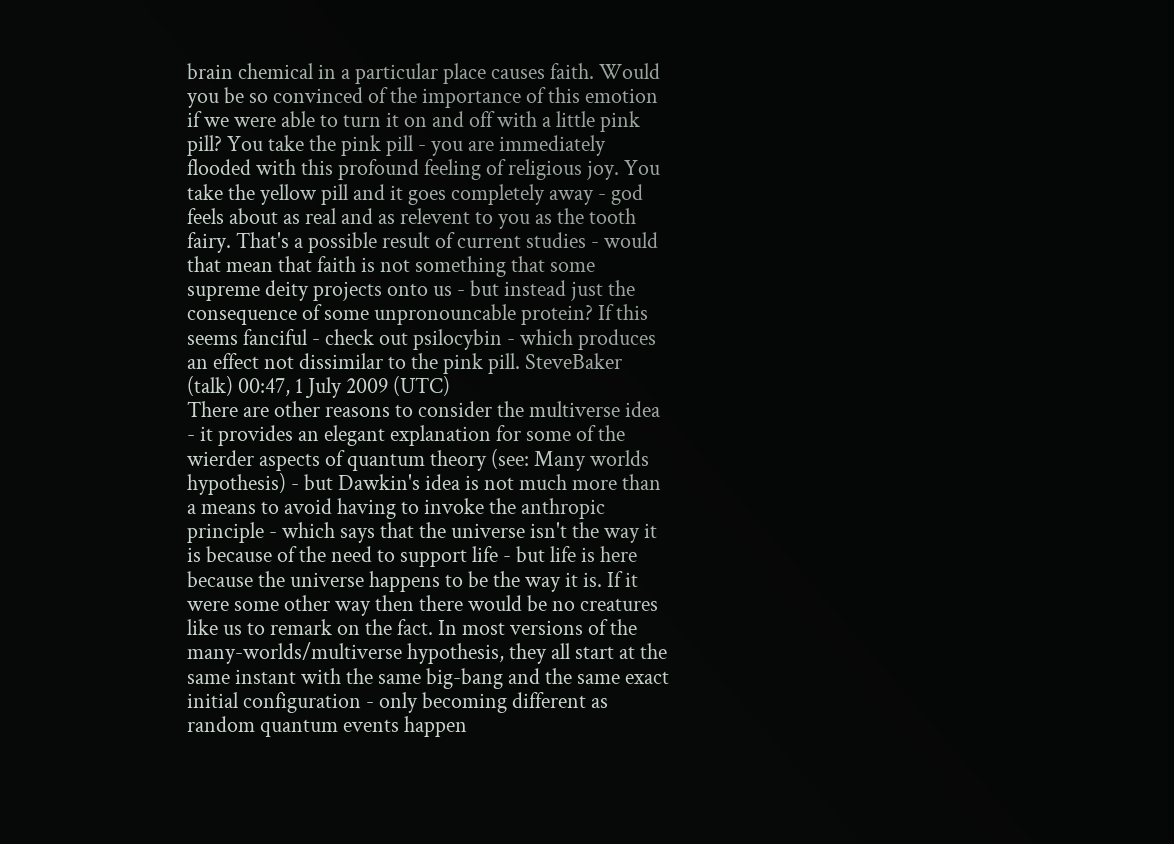brain chemical in a particular place causes faith. Would you be so convinced of the importance of this emotion if we were able to turn it on and off with a little pink pill? You take the pink pill - you are immediately flooded with this profound feeling of religious joy. You take the yellow pill and it goes completely away - god feels about as real and as relevent to you as the tooth fairy. That's a possible result of current studies - would that mean that faith is not something that some supreme deity projects onto us - but instead just the consequence of some unpronouncable protein? If this seems fanciful - check out psilocybin - which produces an effect not dissimilar to the pink pill. SteveBaker (talk) 00:47, 1 July 2009 (UTC)
There are other reasons to consider the multiverse idea - it provides an elegant explanation for some of the wierder aspects of quantum theory (see: Many worlds hypothesis) - but Dawkin's idea is not much more than a means to avoid having to invoke the anthropic principle - which says that the universe isn't the way it is because of the need to support life - but life is here because the universe happens to be the way it is. If it were some other way then there would be no creatures like us to remark on the fact. In most versions of the many-worlds/multiverse hypothesis, they all start at the same instant with the same big-bang and the same exact initial configuration - only becoming different as random quantum events happen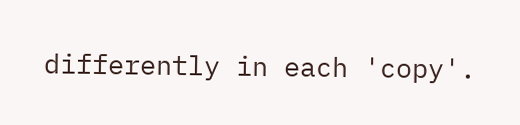differently in each 'copy'.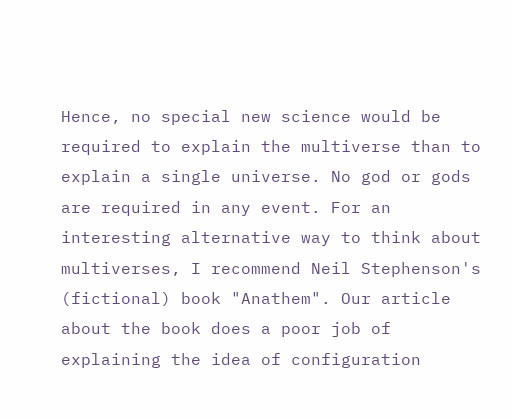Hence, no special new science would be required to explain the multiverse than to explain a single universe. No god or gods are required in any event. For an interesting alternative way to think about multiverses, I recommend Neil Stephenson's (fictional) book "Anathem". Our article about the book does a poor job of explaining the idea of configuration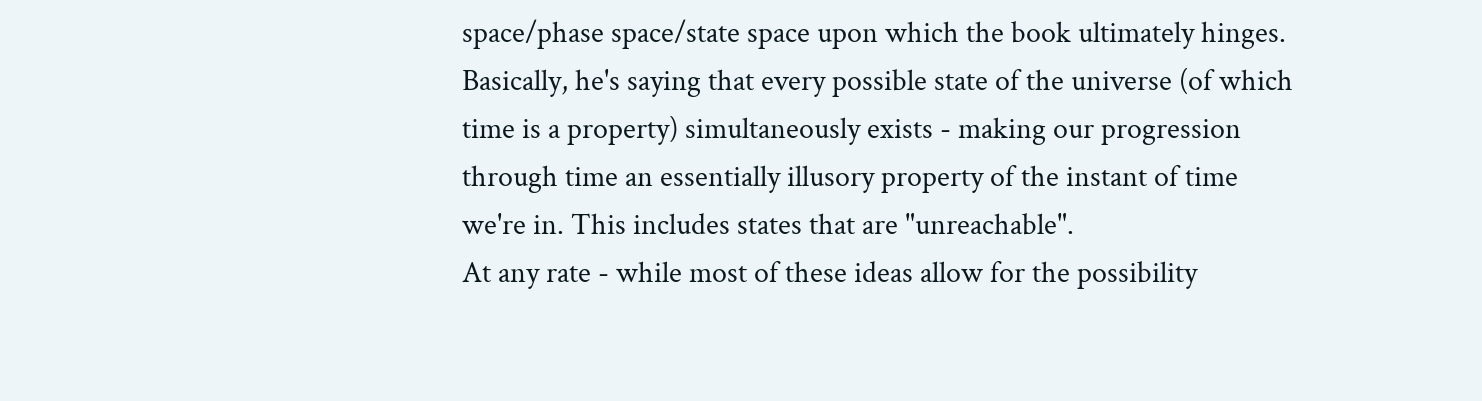space/phase space/state space upon which the book ultimately hinges. Basically, he's saying that every possible state of the universe (of which time is a property) simultaneously exists - making our progression through time an essentially illusory property of the instant of time we're in. This includes states that are "unreachable".
At any rate - while most of these ideas allow for the possibility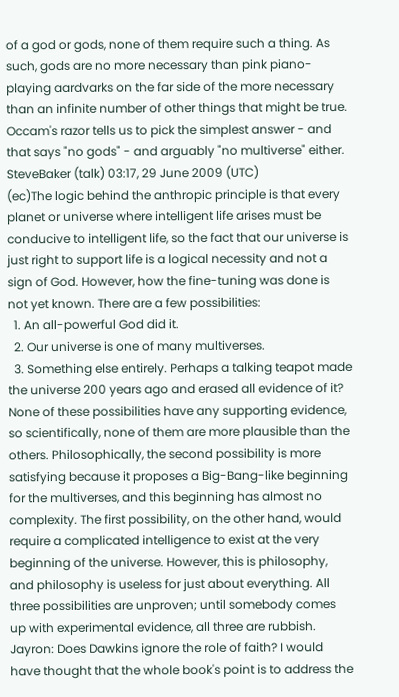of a god or gods, none of them require such a thing. As such, gods are no more necessary than pink piano-playing aardvarks on the far side of the more necessary than an infinite number of other things that might be true. Occam's razor tells us to pick the simplest answer - and that says "no gods" - and arguably "no multiverse" either. SteveBaker (talk) 03:17, 29 June 2009 (UTC)
(ec)The logic behind the anthropic principle is that every planet or universe where intelligent life arises must be conducive to intelligent life, so the fact that our universe is just right to support life is a logical necessity and not a sign of God. However, how the fine-tuning was done is not yet known. There are a few possibilities:
  1. An all-powerful God did it.
  2. Our universe is one of many multiverses.
  3. Something else entirely. Perhaps a talking teapot made the universe 200 years ago and erased all evidence of it?
None of these possibilities have any supporting evidence, so scientifically, none of them are more plausible than the others. Philosophically, the second possibility is more satisfying because it proposes a Big-Bang-like beginning for the multiverses, and this beginning has almost no complexity. The first possibility, on the other hand, would require a complicated intelligence to exist at the very beginning of the universe. However, this is philosophy, and philosophy is useless for just about everything. All three possibilities are unproven; until somebody comes up with experimental evidence, all three are rubbish.
Jayron: Does Dawkins ignore the role of faith? I would have thought that the whole book's point is to address the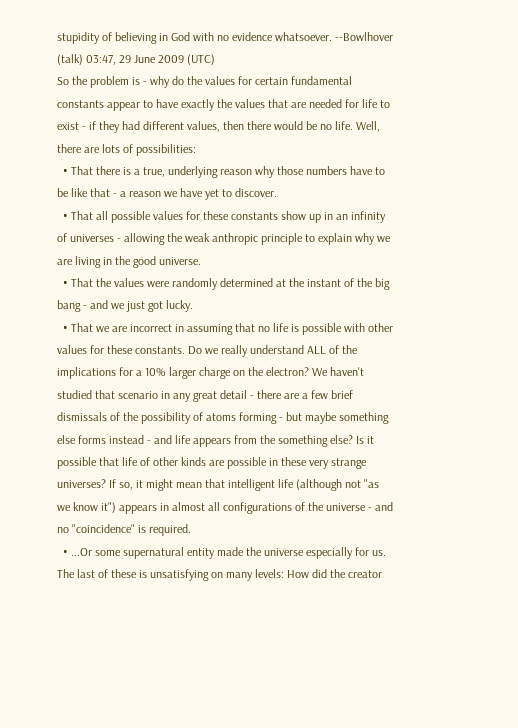stupidity of believing in God with no evidence whatsoever. --Bowlhover (talk) 03:47, 29 June 2009 (UTC)
So the problem is - why do the values for certain fundamental constants appear to have exactly the values that are needed for life to exist - if they had different values, then there would be no life. Well, there are lots of possibilities:
  • That there is a true, underlying reason why those numbers have to be like that - a reason we have yet to discover.
  • That all possible values for these constants show up in an infinity of universes - allowing the weak anthropic principle to explain why we are living in the good universe.
  • That the values were randomly determined at the instant of the big bang - and we just got lucky.
  • That we are incorrect in assuming that no life is possible with other values for these constants. Do we really understand ALL of the implications for a 10% larger charge on the electron? We haven't studied that scenario in any great detail - there are a few brief dismissals of the possibility of atoms forming - but maybe something else forms instead - and life appears from the something else? Is it possible that life of other kinds are possible in these very strange universes? If so, it might mean that intelligent life (although not "as we know it") appears in almost all configurations of the universe - and no "coincidence" is required.
  • ...Or some supernatural entity made the universe especially for us.
The last of these is unsatisfying on many levels: How did the creator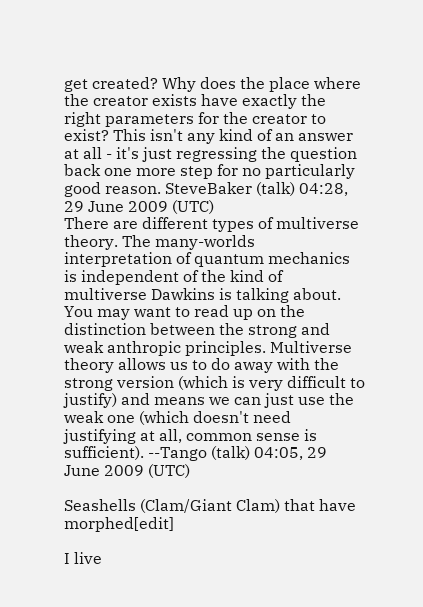get created? Why does the place where the creator exists have exactly the right parameters for the creator to exist? This isn't any kind of an answer at all - it's just regressing the question back one more step for no particularly good reason. SteveBaker (talk) 04:28, 29 June 2009 (UTC)
There are different types of multiverse theory. The many-worlds interpretation of quantum mechanics is independent of the kind of multiverse Dawkins is talking about. You may want to read up on the distinction between the strong and weak anthropic principles. Multiverse theory allows us to do away with the strong version (which is very difficult to justify) and means we can just use the weak one (which doesn't need justifying at all, common sense is sufficient). --Tango (talk) 04:05, 29 June 2009 (UTC)

Seashells (Clam/Giant Clam) that have morphed[edit]

I live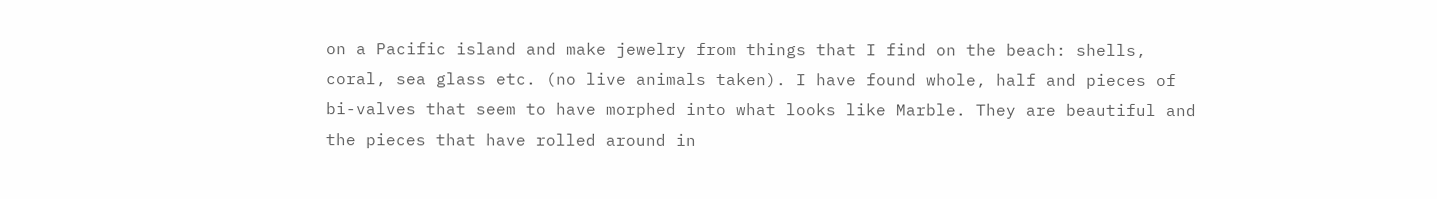on a Pacific island and make jewelry from things that I find on the beach: shells, coral, sea glass etc. (no live animals taken). I have found whole, half and pieces of bi-valves that seem to have morphed into what looks like Marble. They are beautiful and the pieces that have rolled around in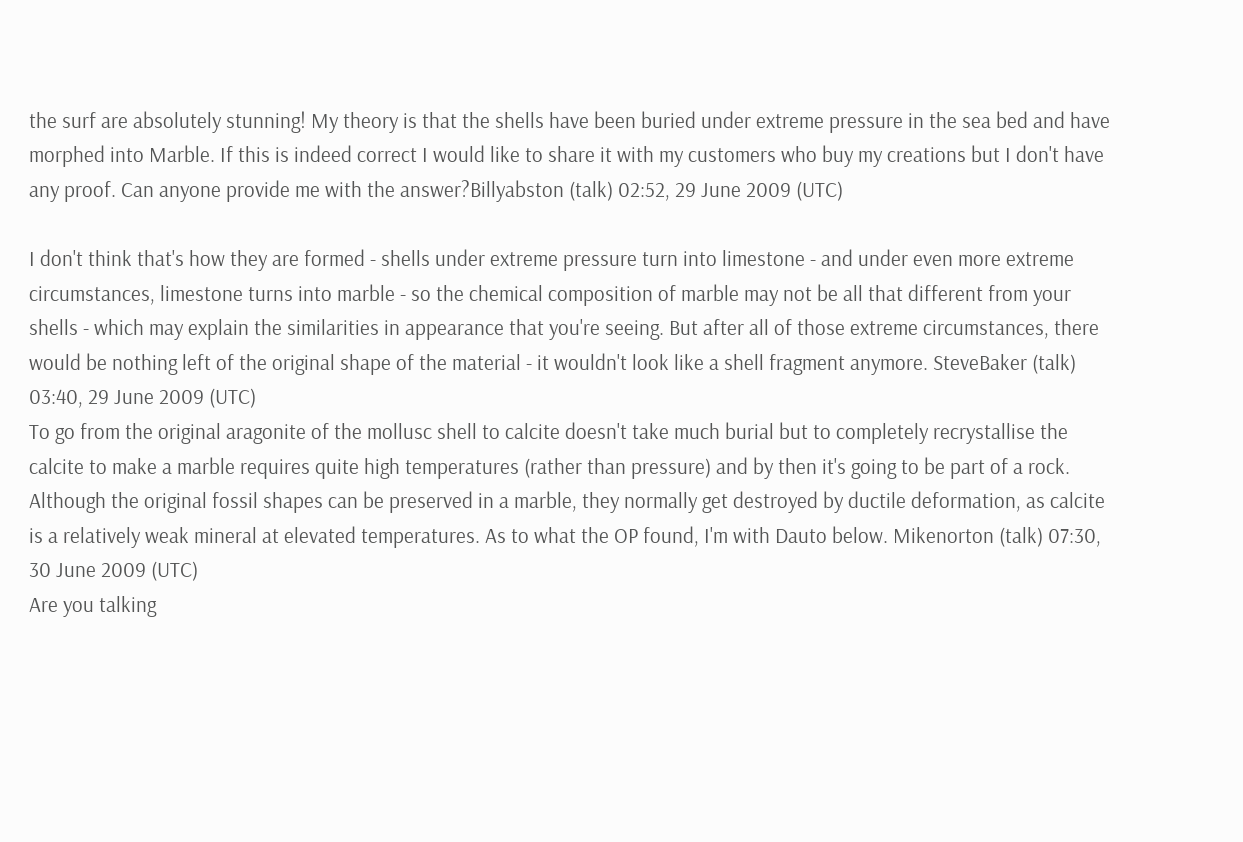the surf are absolutely stunning! My theory is that the shells have been buried under extreme pressure in the sea bed and have morphed into Marble. If this is indeed correct I would like to share it with my customers who buy my creations but I don't have any proof. Can anyone provide me with the answer?Billyabston (talk) 02:52, 29 June 2009 (UTC)

I don't think that's how they are formed - shells under extreme pressure turn into limestone - and under even more extreme circumstances, limestone turns into marble - so the chemical composition of marble may not be all that different from your shells - which may explain the similarities in appearance that you're seeing. But after all of those extreme circumstances, there would be nothing left of the original shape of the material - it wouldn't look like a shell fragment anymore. SteveBaker (talk) 03:40, 29 June 2009 (UTC)
To go from the original aragonite of the mollusc shell to calcite doesn't take much burial but to completely recrystallise the calcite to make a marble requires quite high temperatures (rather than pressure) and by then it's going to be part of a rock. Although the original fossil shapes can be preserved in a marble, they normally get destroyed by ductile deformation, as calcite is a relatively weak mineral at elevated temperatures. As to what the OP found, I'm with Dauto below. Mikenorton (talk) 07:30, 30 June 2009 (UTC)
Are you talking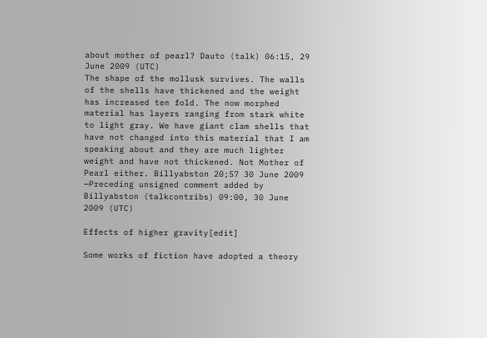about mother of pearl? Dauto (talk) 06:15, 29 June 2009 (UTC)
The shape of the mollusk survives. The walls of the shells have thickened and the weight has increased ten fold. The now morphed material has layers ranging from stark white to light gray. We have giant clam shells that have not changed into this material that I am speaking about and they are much lighter weight and have not thickened. Not Mother of Pearl either. Billyabston 20;57 30 June 2009 —Preceding unsigned comment added by Billyabston (talkcontribs) 09:00, 30 June 2009 (UTC)

Effects of higher gravity[edit]

Some works of fiction have adopted a theory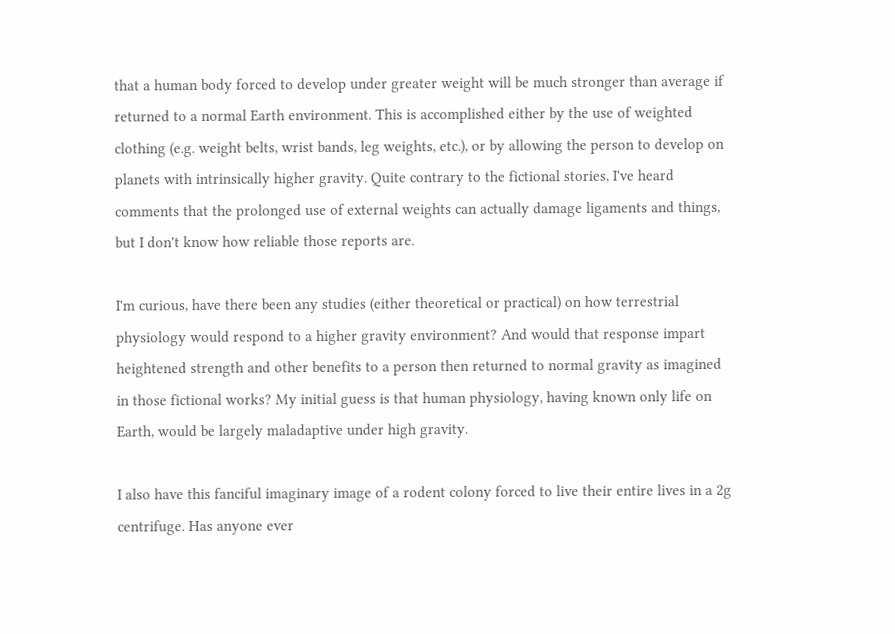that a human body forced to develop under greater weight will be much stronger than average if returned to a normal Earth environment. This is accomplished either by the use of weighted clothing (e.g. weight belts, wrist bands, leg weights, etc.), or by allowing the person to develop on planets with intrinsically higher gravity. Quite contrary to the fictional stories, I've heard comments that the prolonged use of external weights can actually damage ligaments and things, but I don't know how reliable those reports are.

I'm curious, have there been any studies (either theoretical or practical) on how terrestrial physiology would respond to a higher gravity environment? And would that response impart heightened strength and other benefits to a person then returned to normal gravity as imagined in those fictional works? My initial guess is that human physiology, having known only life on Earth, would be largely maladaptive under high gravity.

I also have this fanciful imaginary image of a rodent colony forced to live their entire lives in a 2g centrifuge. Has anyone ever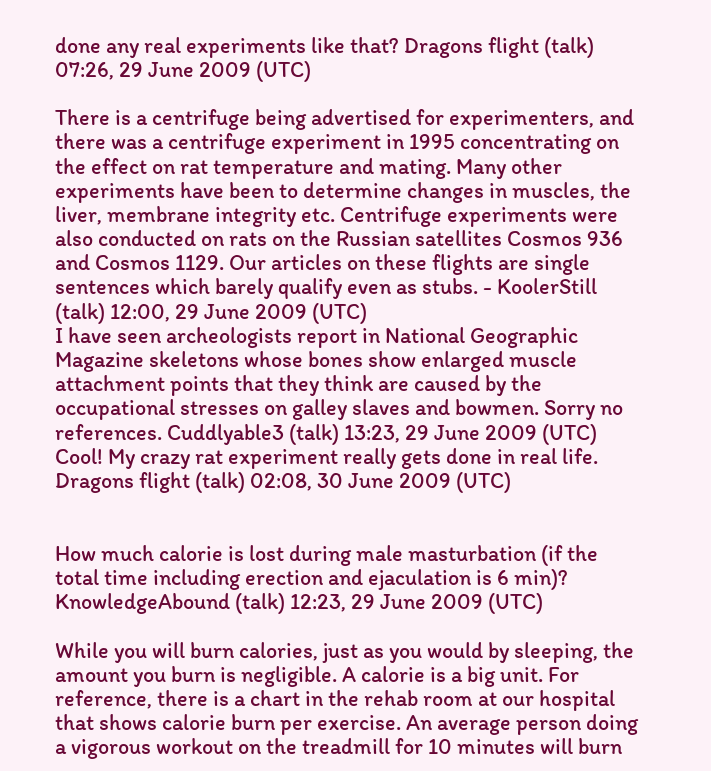done any real experiments like that? Dragons flight (talk) 07:26, 29 June 2009 (UTC)

There is a centrifuge being advertised for experimenters, and there was a centrifuge experiment in 1995 concentrating on the effect on rat temperature and mating. Many other experiments have been to determine changes in muscles, the liver, membrane integrity etc. Centrifuge experiments were also conducted on rats on the Russian satellites Cosmos 936 and Cosmos 1129. Our articles on these flights are single sentences which barely qualify even as stubs. - KoolerStill (talk) 12:00, 29 June 2009 (UTC)
I have seen archeologists report in National Geographic Magazine skeletons whose bones show enlarged muscle attachment points that they think are caused by the occupational stresses on galley slaves and bowmen. Sorry no references. Cuddlyable3 (talk) 13:23, 29 June 2009 (UTC)
Cool! My crazy rat experiment really gets done in real life. Dragons flight (talk) 02:08, 30 June 2009 (UTC)


How much calorie is lost during male masturbation (if the total time including erection and ejaculation is 6 min)? KnowledgeAbound (talk) 12:23, 29 June 2009 (UTC)

While you will burn calories, just as you would by sleeping, the amount you burn is negligible. A calorie is a big unit. For reference, there is a chart in the rehab room at our hospital that shows calorie burn per exercise. An average person doing a vigorous workout on the treadmill for 10 minutes will burn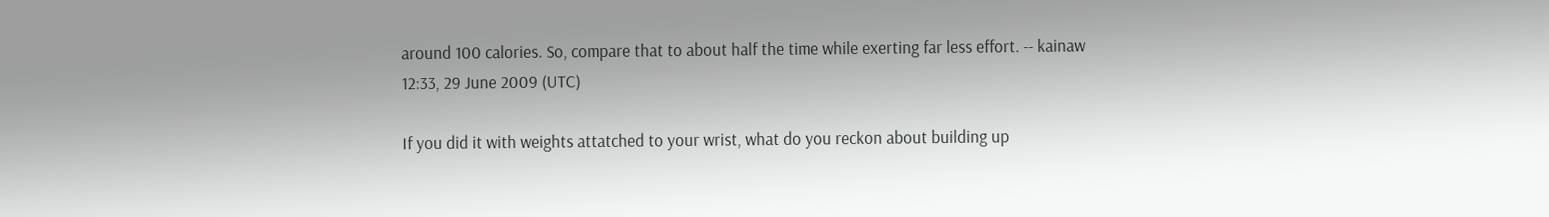around 100 calories. So, compare that to about half the time while exerting far less effort. -- kainaw 12:33, 29 June 2009 (UTC)

If you did it with weights attatched to your wrist, what do you reckon about building up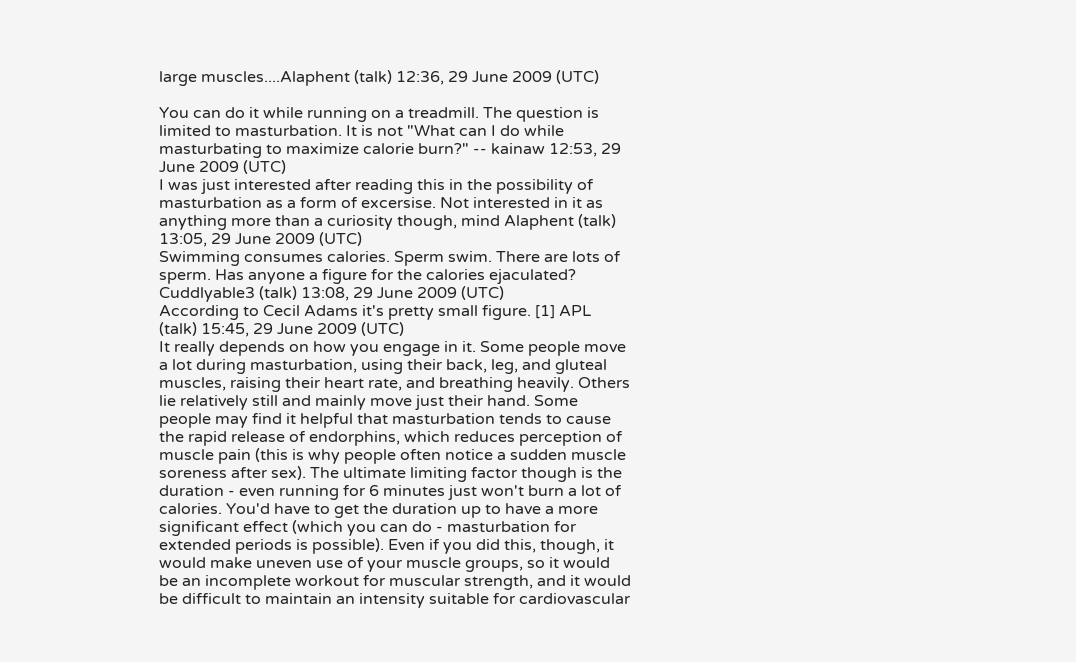large muscles....Alaphent (talk) 12:36, 29 June 2009 (UTC)

You can do it while running on a treadmill. The question is limited to masturbation. It is not "What can I do while masturbating to maximize calorie burn?" -- kainaw 12:53, 29 June 2009 (UTC)
I was just interested after reading this in the possibility of masturbation as a form of excersise. Not interested in it as anything more than a curiosity though, mind Alaphent (talk) 13:05, 29 June 2009 (UTC)
Swimming consumes calories. Sperm swim. There are lots of sperm. Has anyone a figure for the calories ejaculated? Cuddlyable3 (talk) 13:08, 29 June 2009 (UTC)
According to Cecil Adams it's pretty small figure. [1] APL (talk) 15:45, 29 June 2009 (UTC)
It really depends on how you engage in it. Some people move a lot during masturbation, using their back, leg, and gluteal muscles, raising their heart rate, and breathing heavily. Others lie relatively still and mainly move just their hand. Some people may find it helpful that masturbation tends to cause the rapid release of endorphins, which reduces perception of muscle pain (this is why people often notice a sudden muscle soreness after sex). The ultimate limiting factor though is the duration - even running for 6 minutes just won't burn a lot of calories. You'd have to get the duration up to have a more significant effect (which you can do - masturbation for extended periods is possible). Even if you did this, though, it would make uneven use of your muscle groups, so it would be an incomplete workout for muscular strength, and it would be difficult to maintain an intensity suitable for cardiovascular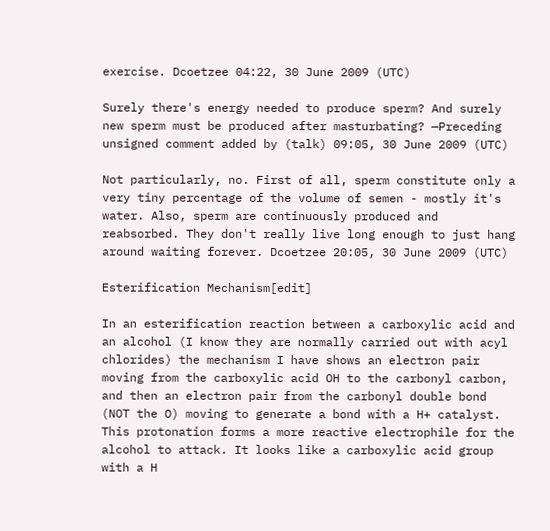exercise. Dcoetzee 04:22, 30 June 2009 (UTC)

Surely there's energy needed to produce sperm? And surely new sperm must be produced after masturbating? —Preceding unsigned comment added by (talk) 09:05, 30 June 2009 (UTC)

Not particularly, no. First of all, sperm constitute only a very tiny percentage of the volume of semen - mostly it's water. Also, sperm are continuously produced and reabsorbed. They don't really live long enough to just hang around waiting forever. Dcoetzee 20:05, 30 June 2009 (UTC)

Esterification Mechanism[edit]

In an esterification reaction between a carboxylic acid and an alcohol (I know they are normally carried out with acyl chlorides) the mechanism I have shows an electron pair moving from the carboxylic acid OH to the carbonyl carbon, and then an electron pair from the carbonyl double bond (NOT the O) moving to generate a bond with a H+ catalyst. This protonation forms a more reactive electrophile for the alcohol to attack. It looks like a carboxylic acid group with a H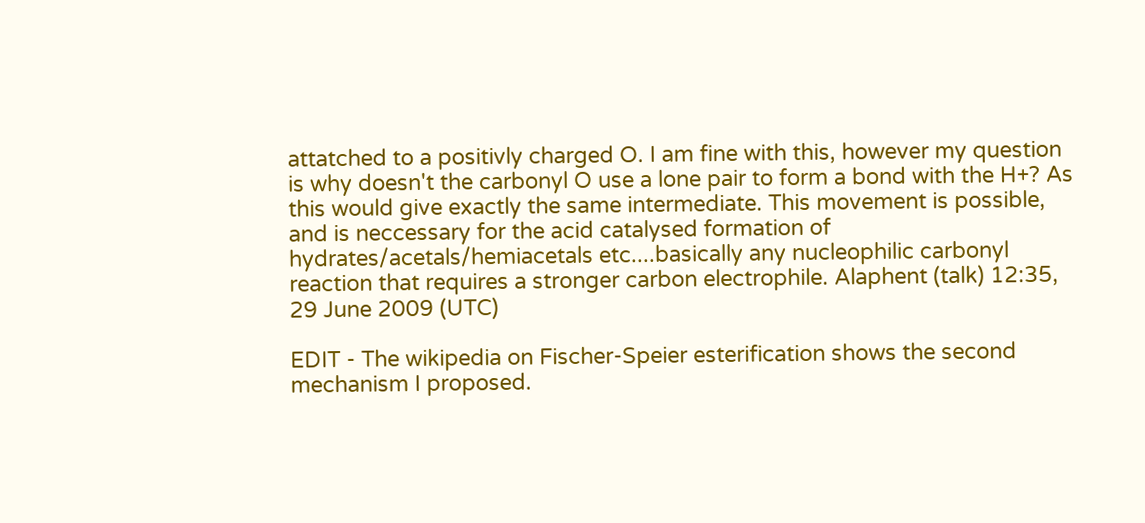attatched to a positivly charged O. I am fine with this, however my question is why doesn't the carbonyl O use a lone pair to form a bond with the H+? As this would give exactly the same intermediate. This movement is possible, and is neccessary for the acid catalysed formation of hydrates/acetals/hemiacetals etc....basically any nucleophilic carbonyl reaction that requires a stronger carbon electrophile. Alaphent (talk) 12:35, 29 June 2009 (UTC)

EDIT - The wikipedia on Fischer-Speier esterification shows the second mechanism I proposed.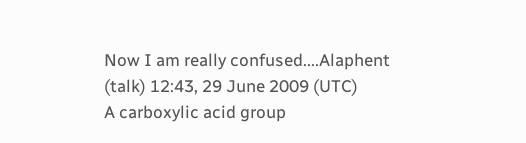Now I am really confused....Alaphent (talk) 12:43, 29 June 2009 (UTC)
A carboxylic acid group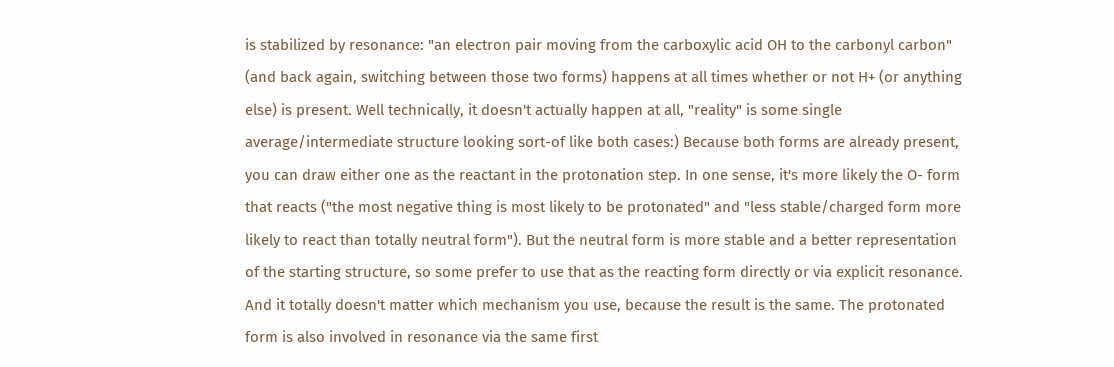is stabilized by resonance: "an electron pair moving from the carboxylic acid OH to the carbonyl carbon" (and back again, switching between those two forms) happens at all times whether or not H+ (or anything else) is present. Well technically, it doesn't actually happen at all, "reality" is some single average/intermediate structure looking sort-of like both cases:) Because both forms are already present, you can draw either one as the reactant in the protonation step. In one sense, it's more likely the O- form that reacts ("the most negative thing is most likely to be protonated" and "less stable/charged form more likely to react than totally neutral form"). But the neutral form is more stable and a better representation of the starting structure, so some prefer to use that as the reacting form directly or via explicit resonance. And it totally doesn't matter which mechanism you use, because the result is the same. The protonated form is also involved in resonance via the same first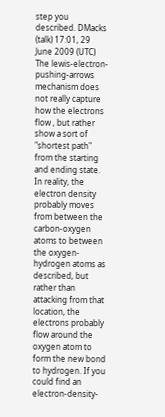step you described. DMacks (talk) 17:01, 29 June 2009 (UTC)
The lewis-electron-pushing-arrows mechanism does not really capture how the electrons flow , but rather show a sort of "shortest path" from the starting and ending state. In reality, the electron density probably moves from between the carbon-oxygen atoms to between the oxygen-hydrogen atoms as described, but rather than attacking from that location, the electrons probably flow around the oxygen atom to form the new bond to hydrogen. If you could find an electron-density-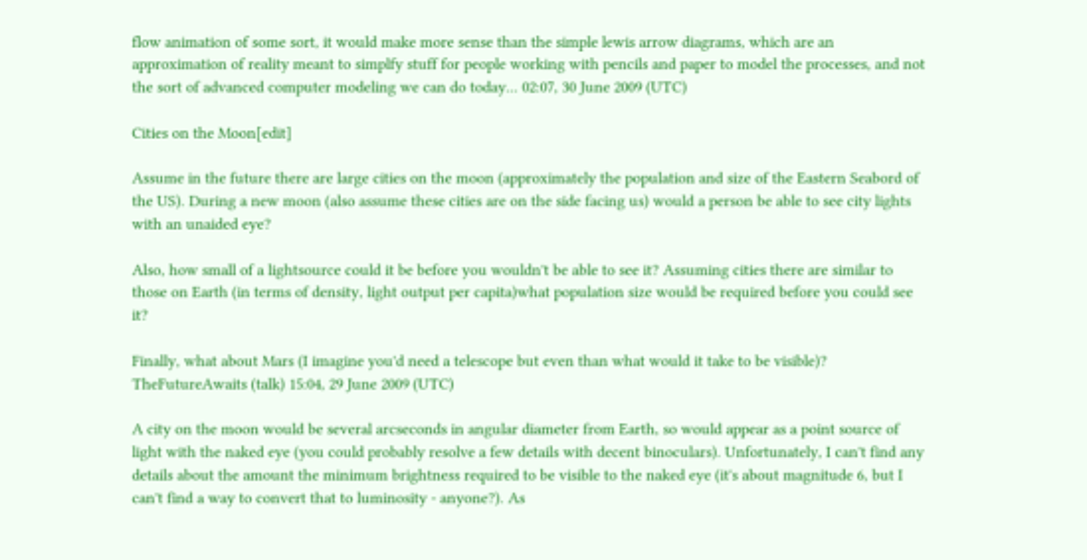flow animation of some sort, it would make more sense than the simple lewis arrow diagrams, which are an approximation of reality meant to simplfy stuff for people working with pencils and paper to model the processes, and not the sort of advanced computer modeling we can do today... 02:07, 30 June 2009 (UTC)

Cities on the Moon[edit]

Assume in the future there are large cities on the moon (approximately the population and size of the Eastern Seabord of the US). During a new moon (also assume these cities are on the side facing us) would a person be able to see city lights with an unaided eye?

Also, how small of a lightsource could it be before you wouldn't be able to see it? Assuming cities there are similar to those on Earth (in terms of density, light output per capita)what population size would be required before you could see it?

Finally, what about Mars (I imagine you'd need a telescope but even than what would it take to be visible)? TheFutureAwaits (talk) 15:04, 29 June 2009 (UTC)

A city on the moon would be several arcseconds in angular diameter from Earth, so would appear as a point source of light with the naked eye (you could probably resolve a few details with decent binoculars). Unfortunately, I can't find any details about the amount the minimum brightness required to be visible to the naked eye (it's about magnitude 6, but I can't find a way to convert that to luminosity - anyone?). As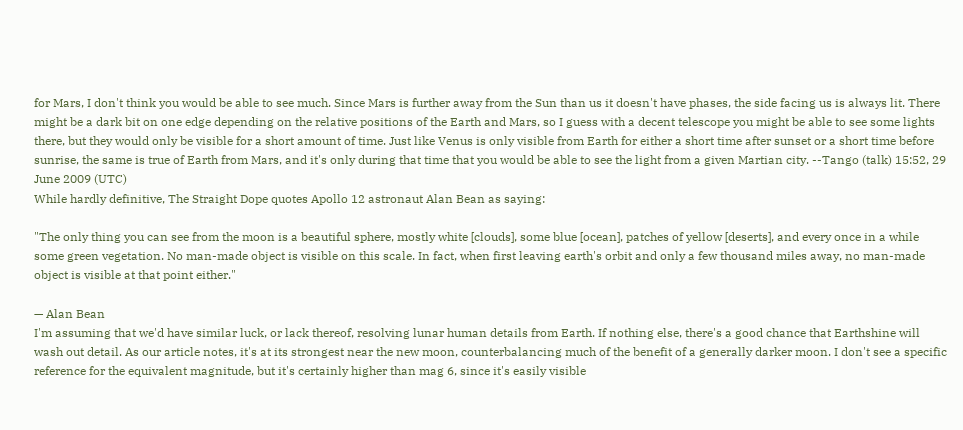for Mars, I don't think you would be able to see much. Since Mars is further away from the Sun than us it doesn't have phases, the side facing us is always lit. There might be a dark bit on one edge depending on the relative positions of the Earth and Mars, so I guess with a decent telescope you might be able to see some lights there, but they would only be visible for a short amount of time. Just like Venus is only visible from Earth for either a short time after sunset or a short time before sunrise, the same is true of Earth from Mars, and it's only during that time that you would be able to see the light from a given Martian city. --Tango (talk) 15:52, 29 June 2009 (UTC)
While hardly definitive, The Straight Dope quotes Apollo 12 astronaut Alan Bean as saying:

"The only thing you can see from the moon is a beautiful sphere, mostly white [clouds], some blue [ocean], patches of yellow [deserts], and every once in a while some green vegetation. No man-made object is visible on this scale. In fact, when first leaving earth's orbit and only a few thousand miles away, no man-made object is visible at that point either."

— Alan Bean
I'm assuming that we'd have similar luck, or lack thereof, resolving lunar human details from Earth. If nothing else, there's a good chance that Earthshine will wash out detail. As our article notes, it's at its strongest near the new moon, counterbalancing much of the benefit of a generally darker moon. I don't see a specific reference for the equivalent magnitude, but it's certainly higher than mag 6, since it's easily visible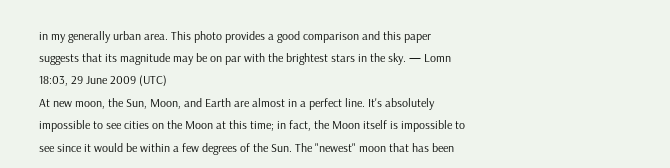in my generally urban area. This photo provides a good comparison and this paper suggests that its magnitude may be on par with the brightest stars in the sky. — Lomn 18:03, 29 June 2009 (UTC)
At new moon, the Sun, Moon, and Earth are almost in a perfect line. It's absolutely impossible to see cities on the Moon at this time; in fact, the Moon itself is impossible to see since it would be within a few degrees of the Sun. The "newest" moon that has been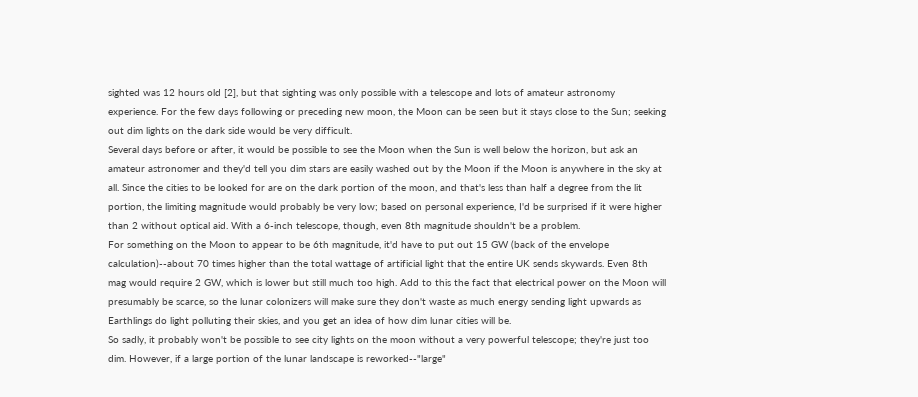sighted was 12 hours old [2], but that sighting was only possible with a telescope and lots of amateur astronomy experience. For the few days following or preceding new moon, the Moon can be seen but it stays close to the Sun; seeking out dim lights on the dark side would be very difficult.
Several days before or after, it would be possible to see the Moon when the Sun is well below the horizon, but ask an amateur astronomer and they'd tell you dim stars are easily washed out by the Moon if the Moon is anywhere in the sky at all. Since the cities to be looked for are on the dark portion of the moon, and that's less than half a degree from the lit portion, the limiting magnitude would probably be very low; based on personal experience, I'd be surprised if it were higher than 2 without optical aid. With a 6-inch telescope, though, even 8th magnitude shouldn't be a problem.
For something on the Moon to appear to be 6th magnitude, it'd have to put out 15 GW (back of the envelope calculation)--about 70 times higher than the total wattage of artificial light that the entire UK sends skywards. Even 8th mag would require 2 GW, which is lower but still much too high. Add to this the fact that electrical power on the Moon will presumably be scarce, so the lunar colonizers will make sure they don't waste as much energy sending light upwards as Earthlings do light polluting their skies, and you get an idea of how dim lunar cities will be.
So sadly, it probably won't be possible to see city lights on the moon without a very powerful telescope; they're just too dim. However, if a large portion of the lunar landscape is reworked--"large"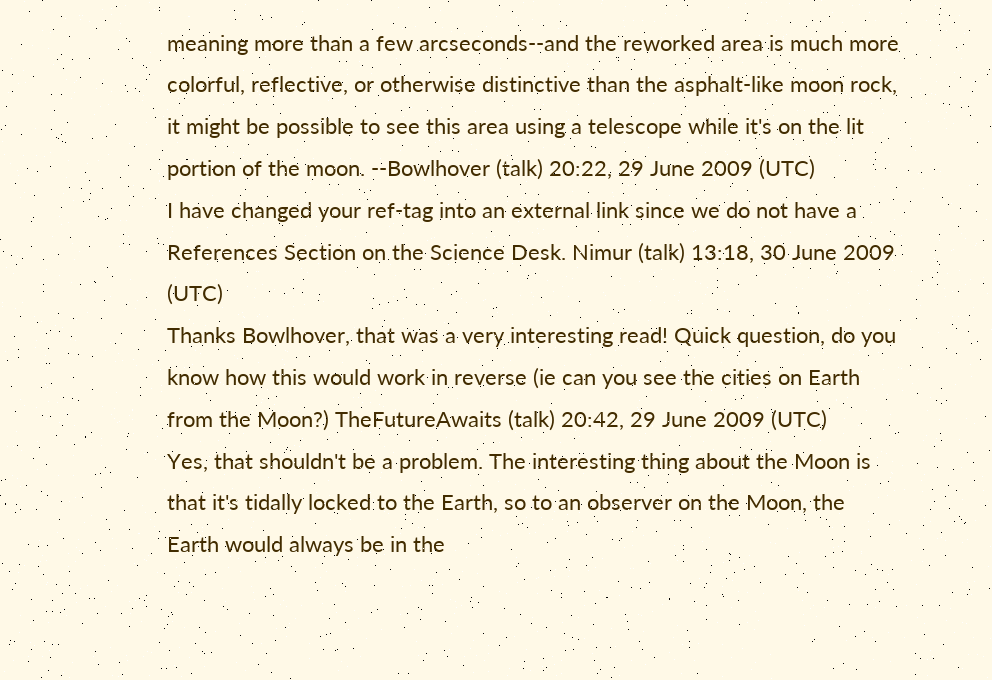meaning more than a few arcseconds--and the reworked area is much more colorful, reflective, or otherwise distinctive than the asphalt-like moon rock, it might be possible to see this area using a telescope while it's on the lit portion of the moon. --Bowlhover (talk) 20:22, 29 June 2009 (UTC)
I have changed your ref-tag into an external link since we do not have a References Section on the Science Desk. Nimur (talk) 13:18, 30 June 2009 (UTC)
Thanks Bowlhover, that was a very interesting read! Quick question, do you know how this would work in reverse (ie can you see the cities on Earth from the Moon?) TheFutureAwaits (talk) 20:42, 29 June 2009 (UTC)
Yes, that shouldn't be a problem. The interesting thing about the Moon is that it's tidally locked to the Earth, so to an observer on the Moon, the Earth would always be in the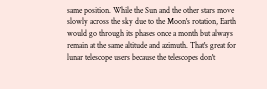same position. While the Sun and the other stars move slowly across the sky due to the Moon's rotation, Earth would go through its phases once a month but always remain at the same altitude and azimuth. That's great for lunar telescope users because the telescopes don't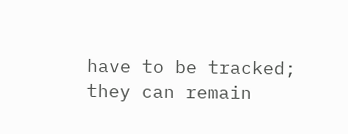have to be tracked; they can remain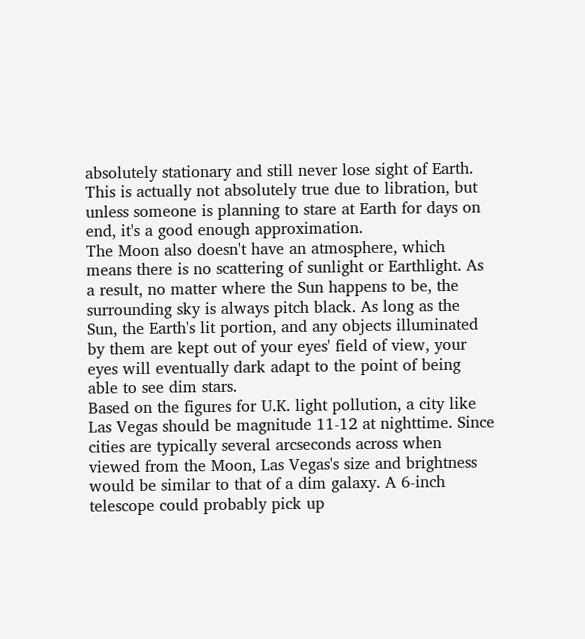absolutely stationary and still never lose sight of Earth. This is actually not absolutely true due to libration, but unless someone is planning to stare at Earth for days on end, it's a good enough approximation.
The Moon also doesn't have an atmosphere, which means there is no scattering of sunlight or Earthlight. As a result, no matter where the Sun happens to be, the surrounding sky is always pitch black. As long as the Sun, the Earth's lit portion, and any objects illuminated by them are kept out of your eyes' field of view, your eyes will eventually dark adapt to the point of being able to see dim stars.
Based on the figures for U.K. light pollution, a city like Las Vegas should be magnitude 11-12 at nighttime. Since cities are typically several arcseconds across when viewed from the Moon, Las Vegas's size and brightness would be similar to that of a dim galaxy. A 6-inch telescope could probably pick up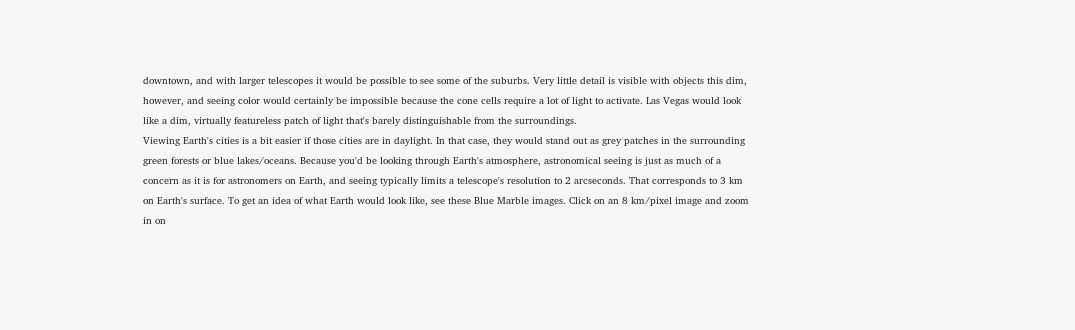downtown, and with larger telescopes it would be possible to see some of the suburbs. Very little detail is visible with objects this dim, however, and seeing color would certainly be impossible because the cone cells require a lot of light to activate. Las Vegas would look like a dim, virtually featureless patch of light that's barely distinguishable from the surroundings.
Viewing Earth's cities is a bit easier if those cities are in daylight. In that case, they would stand out as grey patches in the surrounding green forests or blue lakes/oceans. Because you'd be looking through Earth's atmosphere, astronomical seeing is just as much of a concern as it is for astronomers on Earth, and seeing typically limits a telescope's resolution to 2 arcseconds. That corresponds to 3 km on Earth's surface. To get an idea of what Earth would look like, see these Blue Marble images. Click on an 8 km/pixel image and zoom in on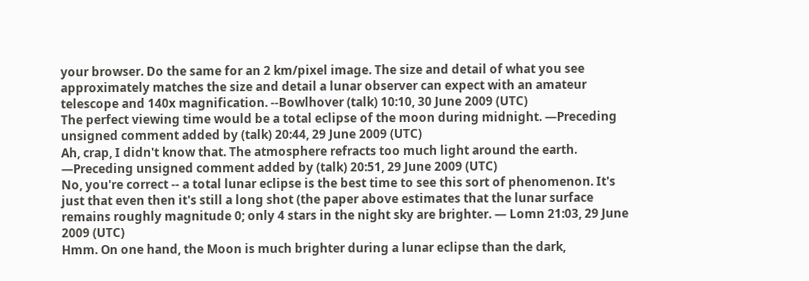your browser. Do the same for an 2 km/pixel image. The size and detail of what you see approximately matches the size and detail a lunar observer can expect with an amateur telescope and 140x magnification. --Bowlhover (talk) 10:10, 30 June 2009 (UTC)
The perfect viewing time would be a total eclipse of the moon during midnight. —Preceding unsigned comment added by (talk) 20:44, 29 June 2009 (UTC)
Ah, crap, I didn't know that. The atmosphere refracts too much light around the earth. —Preceding unsigned comment added by (talk) 20:51, 29 June 2009 (UTC)
No, you're correct -- a total lunar eclipse is the best time to see this sort of phenomenon. It's just that even then it's still a long shot (the paper above estimates that the lunar surface remains roughly magnitude 0; only 4 stars in the night sky are brighter. — Lomn 21:03, 29 June 2009 (UTC)
Hmm. On one hand, the Moon is much brighter during a lunar eclipse than the dark,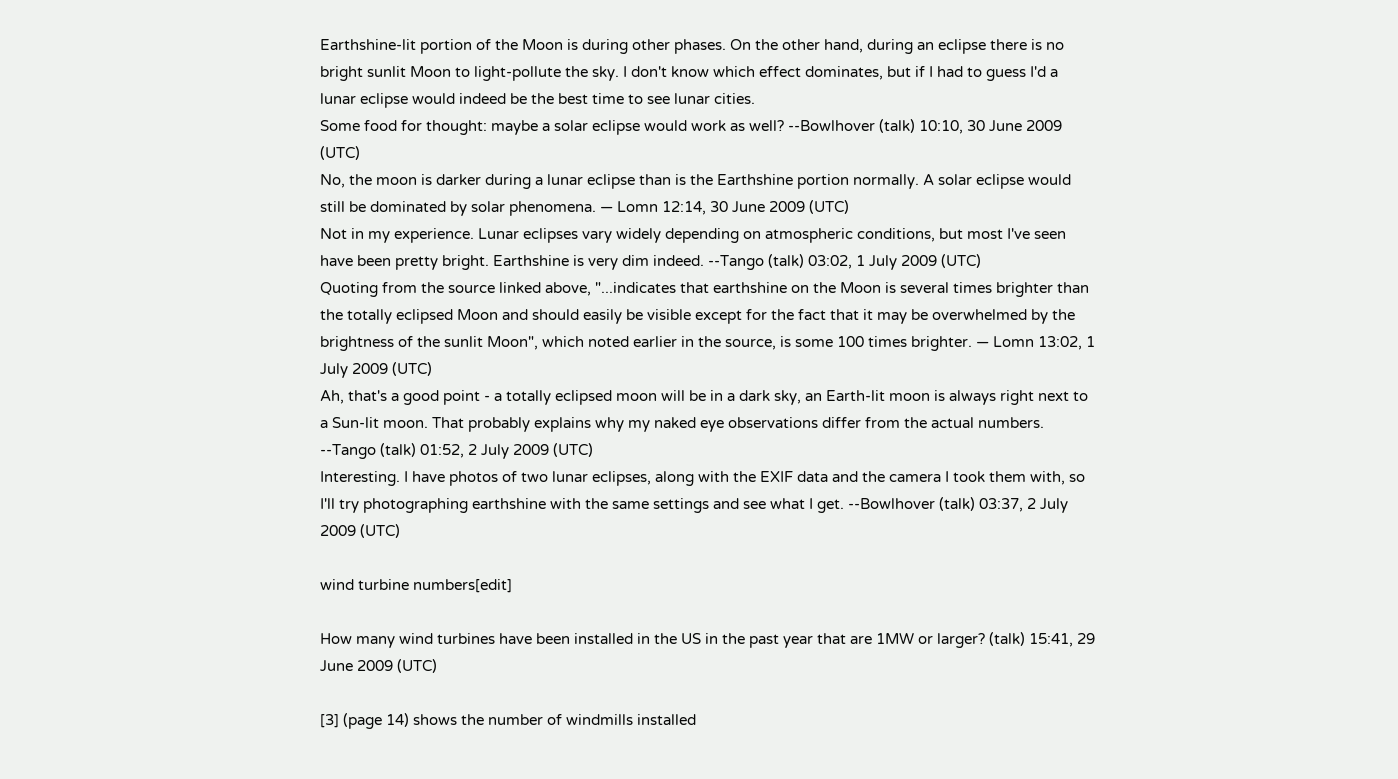Earthshine-lit portion of the Moon is during other phases. On the other hand, during an eclipse there is no bright sunlit Moon to light-pollute the sky. I don't know which effect dominates, but if I had to guess I'd a lunar eclipse would indeed be the best time to see lunar cities.
Some food for thought: maybe a solar eclipse would work as well? --Bowlhover (talk) 10:10, 30 June 2009 (UTC)
No, the moon is darker during a lunar eclipse than is the Earthshine portion normally. A solar eclipse would still be dominated by solar phenomena. — Lomn 12:14, 30 June 2009 (UTC)
Not in my experience. Lunar eclipses vary widely depending on atmospheric conditions, but most I've seen have been pretty bright. Earthshine is very dim indeed. --Tango (talk) 03:02, 1 July 2009 (UTC)
Quoting from the source linked above, "...indicates that earthshine on the Moon is several times brighter than the totally eclipsed Moon and should easily be visible except for the fact that it may be overwhelmed by the brightness of the sunlit Moon", which noted earlier in the source, is some 100 times brighter. — Lomn 13:02, 1 July 2009 (UTC)
Ah, that's a good point - a totally eclipsed moon will be in a dark sky, an Earth-lit moon is always right next to a Sun-lit moon. That probably explains why my naked eye observations differ from the actual numbers. --Tango (talk) 01:52, 2 July 2009 (UTC)
Interesting. I have photos of two lunar eclipses, along with the EXIF data and the camera I took them with, so I'll try photographing earthshine with the same settings and see what I get. --Bowlhover (talk) 03:37, 2 July 2009 (UTC)

wind turbine numbers[edit]

How many wind turbines have been installed in the US in the past year that are 1MW or larger? (talk) 15:41, 29 June 2009 (UTC)

[3] (page 14) shows the number of windmills installed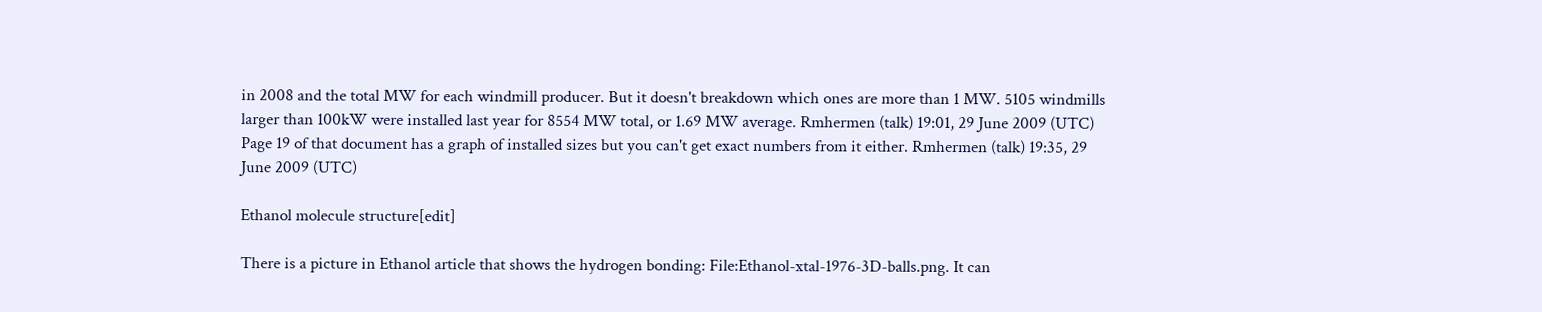in 2008 and the total MW for each windmill producer. But it doesn't breakdown which ones are more than 1 MW. 5105 windmills larger than 100kW were installed last year for 8554 MW total, or 1.69 MW average. Rmhermen (talk) 19:01, 29 June 2009 (UTC)
Page 19 of that document has a graph of installed sizes but you can't get exact numbers from it either. Rmhermen (talk) 19:35, 29 June 2009 (UTC)

Ethanol molecule structure[edit]

There is a picture in Ethanol article that shows the hydrogen bonding: File:Ethanol-xtal-1976-3D-balls.png. It can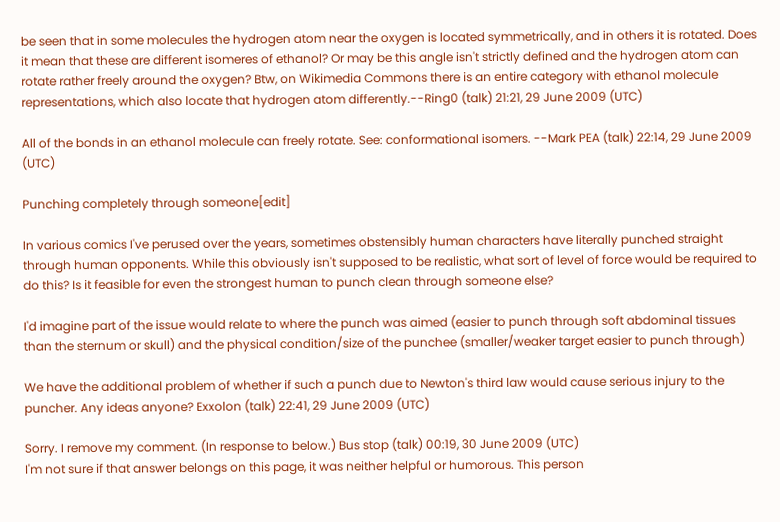be seen that in some molecules the hydrogen atom near the oxygen is located symmetrically, and in others it is rotated. Does it mean that these are different isomeres of ethanol? Or may be this angle isn't strictly defined and the hydrogen atom can rotate rather freely around the oxygen? Btw, on Wikimedia Commons there is an entire category with ethanol molecule representations, which also locate that hydrogen atom differently.--Ring0 (talk) 21:21, 29 June 2009 (UTC)

All of the bonds in an ethanol molecule can freely rotate. See: conformational isomers. --Mark PEA (talk) 22:14, 29 June 2009 (UTC)

Punching completely through someone[edit]

In various comics I've perused over the years, sometimes obstensibly human characters have literally punched straight through human opponents. While this obviously isn't supposed to be realistic, what sort of level of force would be required to do this? Is it feasible for even the strongest human to punch clean through someone else?

I'd imagine part of the issue would relate to where the punch was aimed (easier to punch through soft abdominal tissues than the sternum or skull) and the physical condition/size of the punchee (smaller/weaker target easier to punch through)

We have the additional problem of whether if such a punch due to Newton's third law would cause serious injury to the puncher. Any ideas anyone? Exxolon (talk) 22:41, 29 June 2009 (UTC)

Sorry. I remove my comment. (In response to below.) Bus stop (talk) 00:19, 30 June 2009 (UTC)
I'm not sure if that answer belongs on this page, it was neither helpful or humorous. This person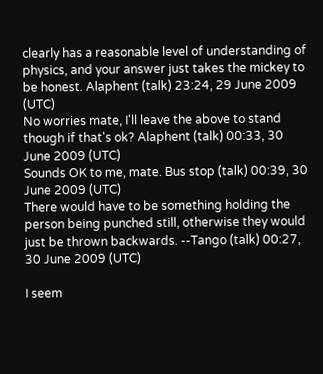clearly has a reasonable level of understanding of physics, and your answer just takes the mickey to be honest. Alaphent (talk) 23:24, 29 June 2009 (UTC)
No worries mate, I'll leave the above to stand though if that's ok? Alaphent (talk) 00:33, 30 June 2009 (UTC)
Sounds OK to me, mate. Bus stop (talk) 00:39, 30 June 2009 (UTC)
There would have to be something holding the person being punched still, otherwise they would just be thrown backwards. --Tango (talk) 00:27, 30 June 2009 (UTC)

I seem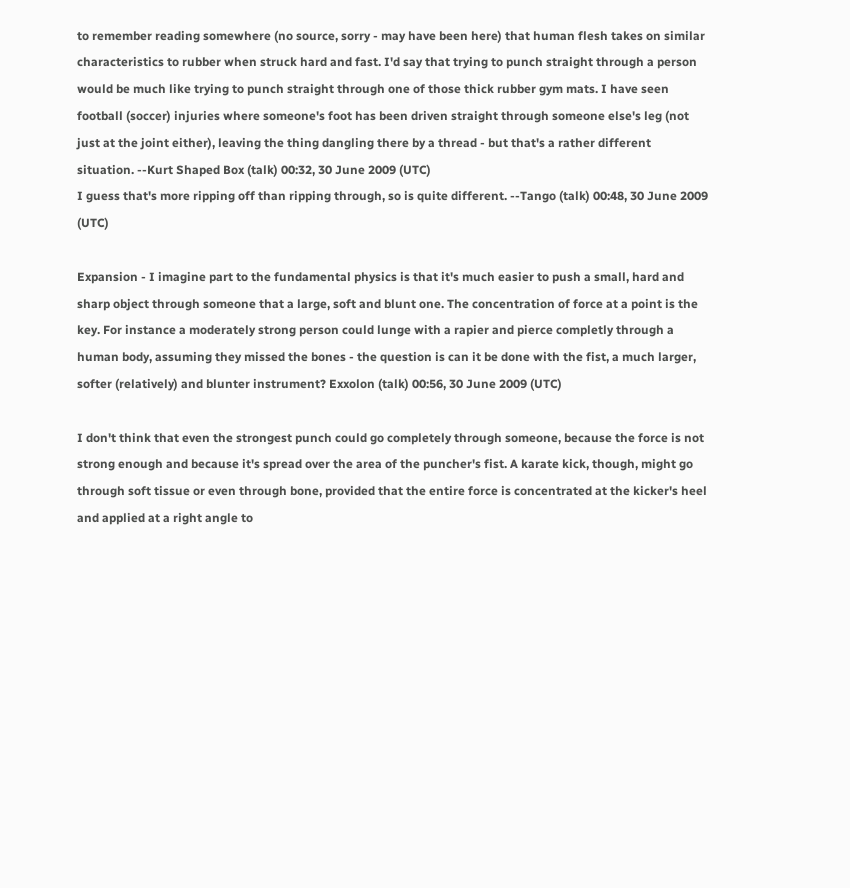to remember reading somewhere (no source, sorry - may have been here) that human flesh takes on similar characteristics to rubber when struck hard and fast. I'd say that trying to punch straight through a person would be much like trying to punch straight through one of those thick rubber gym mats. I have seen football (soccer) injuries where someone's foot has been driven straight through someone else's leg (not just at the joint either), leaving the thing dangling there by a thread - but that's a rather different situation. --Kurt Shaped Box (talk) 00:32, 30 June 2009 (UTC)
I guess that's more ripping off than ripping through, so is quite different. --Tango (talk) 00:48, 30 June 2009 (UTC)

Expansion - I imagine part to the fundamental physics is that it's much easier to push a small, hard and sharp object through someone that a large, soft and blunt one. The concentration of force at a point is the key. For instance a moderately strong person could lunge with a rapier and pierce completly through a human body, assuming they missed the bones - the question is can it be done with the fist, a much larger, softer (relatively) and blunter instrument? Exxolon (talk) 00:56, 30 June 2009 (UTC)

I don't think that even the strongest punch could go completely through someone, because the force is not strong enough and because it's spread over the area of the puncher's fist. A karate kick, though, might go through soft tissue or even through bone, provided that the entire force is concentrated at the kicker's heel and applied at a right angle to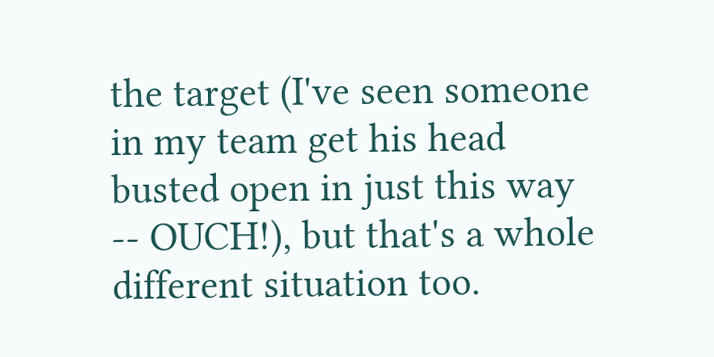the target (I've seen someone in my team get his head busted open in just this way -- OUCH!), but that's a whole different situation too.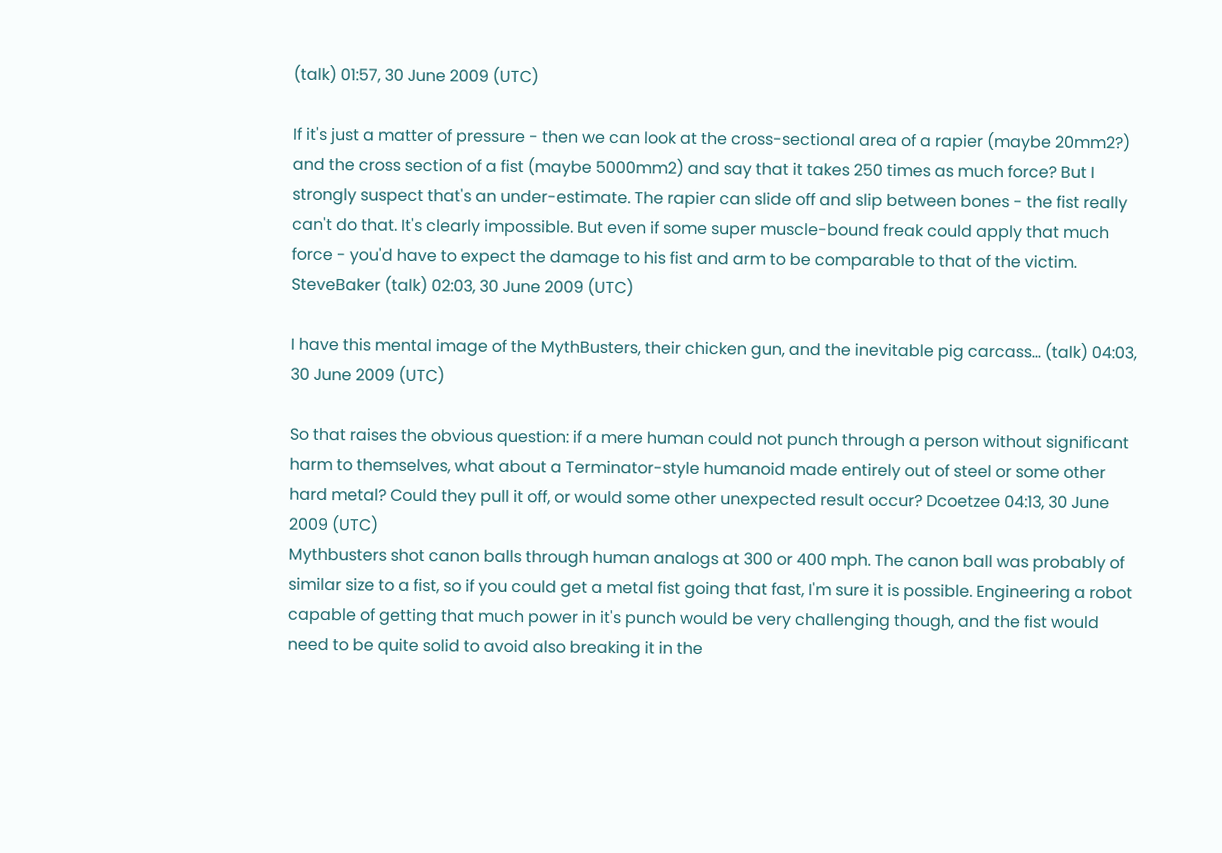(talk) 01:57, 30 June 2009 (UTC)

If it's just a matter of pressure - then we can look at the cross-sectional area of a rapier (maybe 20mm2?) and the cross section of a fist (maybe 5000mm2) and say that it takes 250 times as much force? But I strongly suspect that's an under-estimate. The rapier can slide off and slip between bones - the fist really can't do that. It's clearly impossible. But even if some super muscle-bound freak could apply that much force - you'd have to expect the damage to his fist and arm to be comparable to that of the victim. SteveBaker (talk) 02:03, 30 June 2009 (UTC)

I have this mental image of the MythBusters, their chicken gun, and the inevitable pig carcass... (talk) 04:03, 30 June 2009 (UTC)

So that raises the obvious question: if a mere human could not punch through a person without significant harm to themselves, what about a Terminator-style humanoid made entirely out of steel or some other hard metal? Could they pull it off, or would some other unexpected result occur? Dcoetzee 04:13, 30 June 2009 (UTC)
Mythbusters shot canon balls through human analogs at 300 or 400 mph. The canon ball was probably of similar size to a fist, so if you could get a metal fist going that fast, I'm sure it is possible. Engineering a robot capable of getting that much power in it's punch would be very challenging though, and the fist would need to be quite solid to avoid also breaking it in the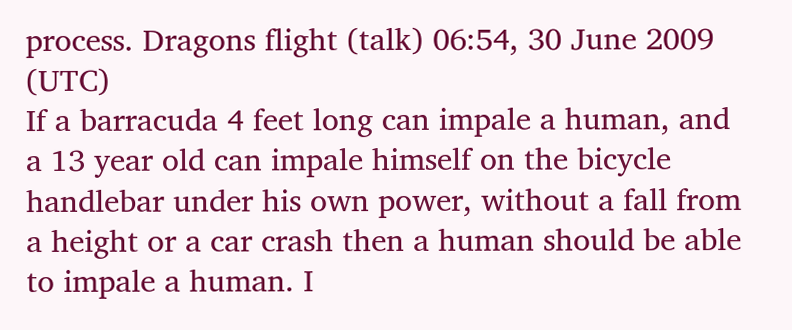process. Dragons flight (talk) 06:54, 30 June 2009 (UTC)
If a barracuda 4 feet long can impale a human, and a 13 year old can impale himself on the bicycle handlebar under his own power, without a fall from a height or a car crash then a human should be able to impale a human. I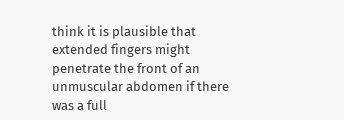think it is plausible that extended fingers might penetrate the front of an unmuscular abdomen if there was a full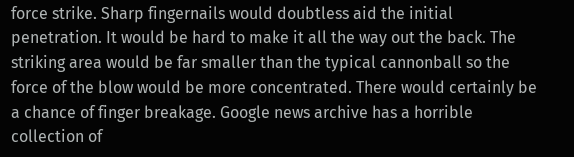force strike. Sharp fingernails would doubtless aid the initial penetration. It would be hard to make it all the way out the back. The striking area would be far smaller than the typical cannonball so the force of the blow would be more concentrated. There would certainly be a chance of finger breakage. Google news archive has a horrible collection of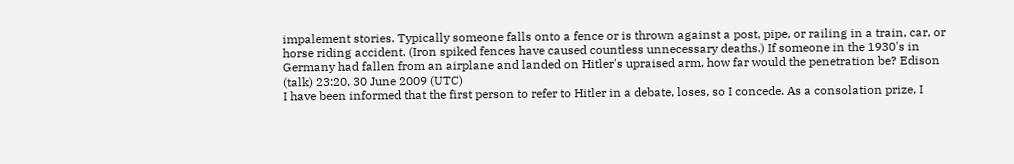impalement stories. Typically someone falls onto a fence or is thrown against a post, pipe, or railing in a train, car, or horse riding accident. (Iron spiked fences have caused countless unnecessary deaths.) If someone in the 1930's in Germany had fallen from an airplane and landed on Hitler's upraised arm, how far would the penetration be? Edison (talk) 23:20, 30 June 2009 (UTC)
I have been informed that the first person to refer to Hitler in a debate, loses, so I concede. As a consolation prize, I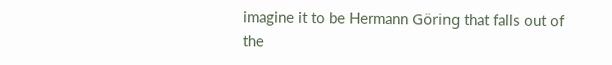imagine it to be Hermann Göring that falls out of the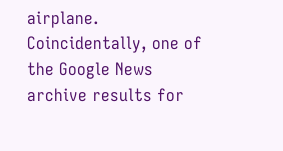airplane. Coincidentally, one of the Google News archive results for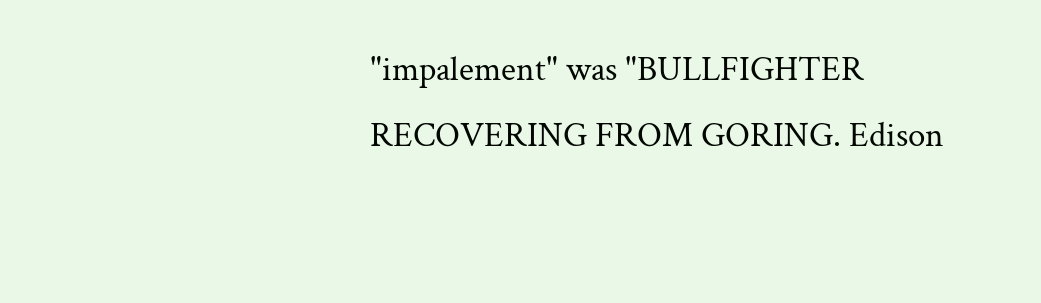"impalement" was "BULLFIGHTER RECOVERING FROM GORING. Edison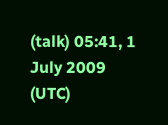(talk) 05:41, 1 July 2009 (UTC)